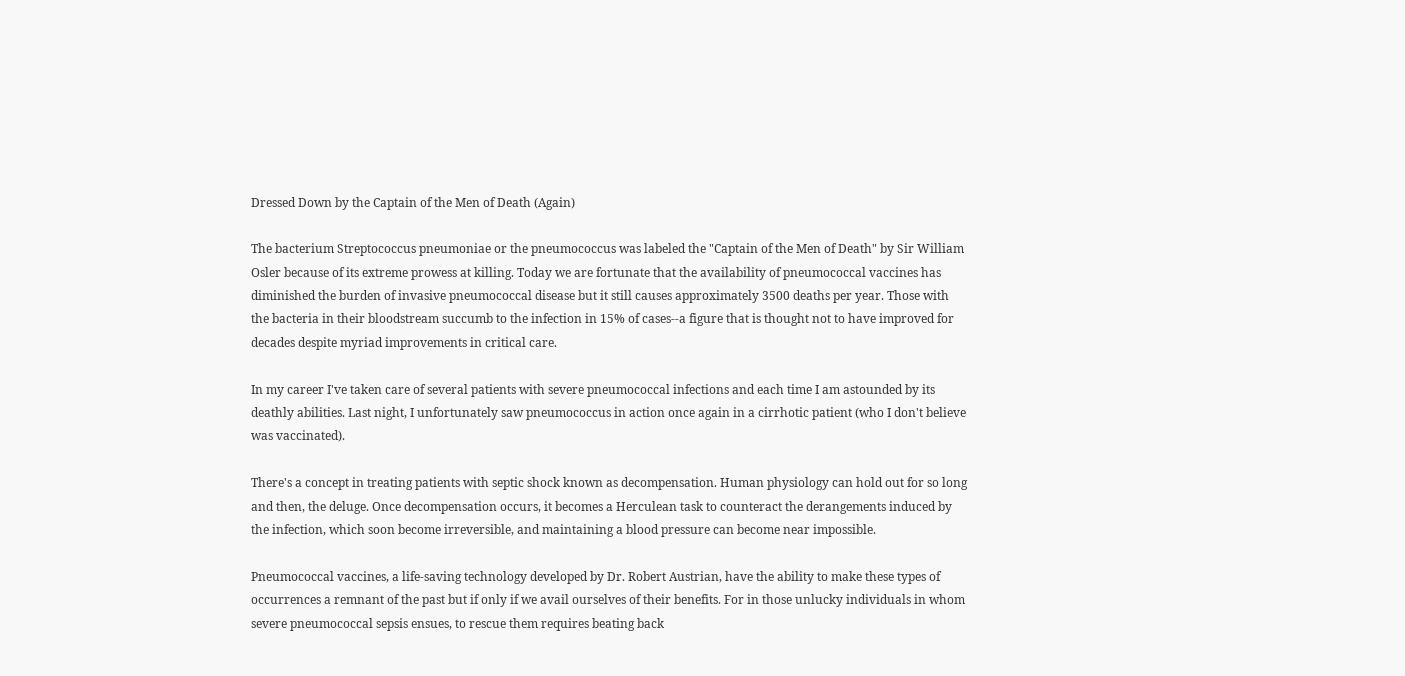Dressed Down by the Captain of the Men of Death (Again)

The bacterium Streptococcus pneumoniae or the pneumococcus was labeled the "Captain of the Men of Death" by Sir William Osler because of its extreme prowess at killing. Today we are fortunate that the availability of pneumococcal vaccines has diminished the burden of invasive pneumococcal disease but it still causes approximately 3500 deaths per year. Those with the bacteria in their bloodstream succumb to the infection in 15% of cases--a figure that is thought not to have improved for decades despite myriad improvements in critical care.

In my career I've taken care of several patients with severe pneumococcal infections and each time I am astounded by its deathly abilities. Last night, I unfortunately saw pneumococcus in action once again in a cirrhotic patient (who I don't believe was vaccinated).

There's a concept in treating patients with septic shock known as decompensation. Human physiology can hold out for so long and then, the deluge. Once decompensation occurs, it becomes a Herculean task to counteract the derangements induced by the infection, which soon become irreversible, and maintaining a blood pressure can become near impossible.

Pneumococcal vaccines, a life-saving technology developed by Dr. Robert Austrian, have the ability to make these types of occurrences a remnant of the past but if only if we avail ourselves of their benefits. For in those unlucky individuals in whom severe pneumococcal sepsis ensues, to rescue them requires beating back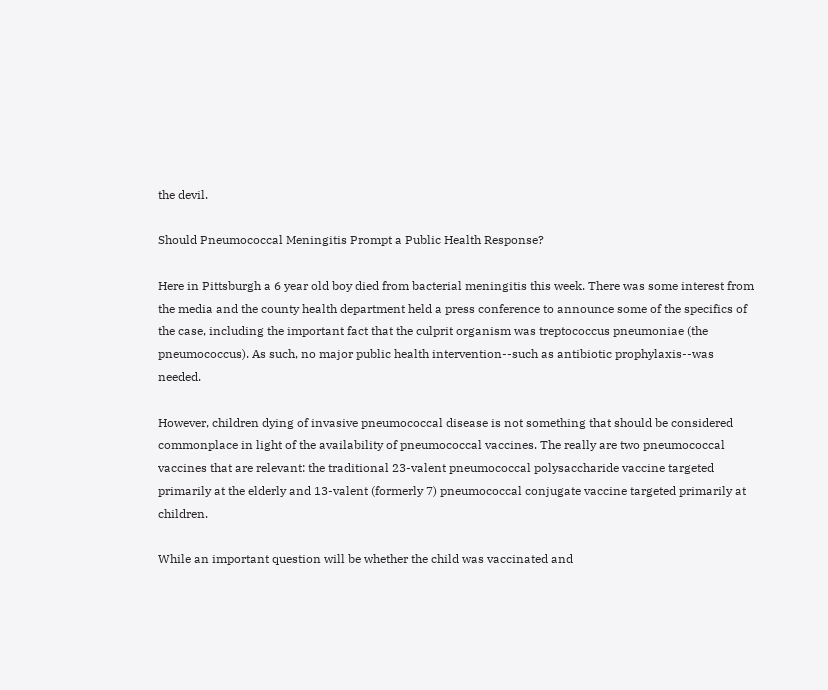the devil.

Should Pneumococcal Meningitis Prompt a Public Health Response?

Here in Pittsburgh a 6 year old boy died from bacterial meningitis this week. There was some interest from the media and the county health department held a press conference to announce some of the specifics of the case, including the important fact that the culprit organism was treptococcus pneumoniae (the pneumococcus). As such, no major public health intervention--such as antibiotic prophylaxis--was needed.

However, children dying of invasive pneumococcal disease is not something that should be considered commonplace in light of the availability of pneumococcal vaccines. The really are two pneumococcal vaccines that are relevant: the traditional 23-valent pneumococcal polysaccharide vaccine targeted primarily at the elderly and 13-valent (formerly 7) pneumococcal conjugate vaccine targeted primarily at children.

While an important question will be whether the child was vaccinated and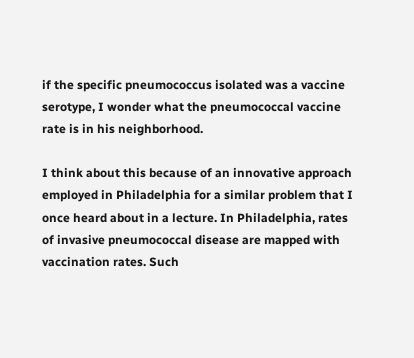if the specific pneumococcus isolated was a vaccine serotype, I wonder what the pneumococcal vaccine rate is in his neighborhood.

I think about this because of an innovative approach employed in Philadelphia for a similar problem that I once heard about in a lecture. In Philadelphia, rates of invasive pneumococcal disease are mapped with vaccination rates. Such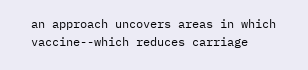an approach uncovers areas in which vaccine--which reduces carriage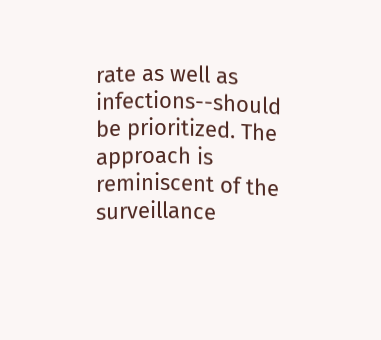rate as well as infections--should be prioritized. The approach is reminiscent of the surveillance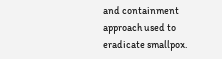and containment approach used to eradicate smallpox.